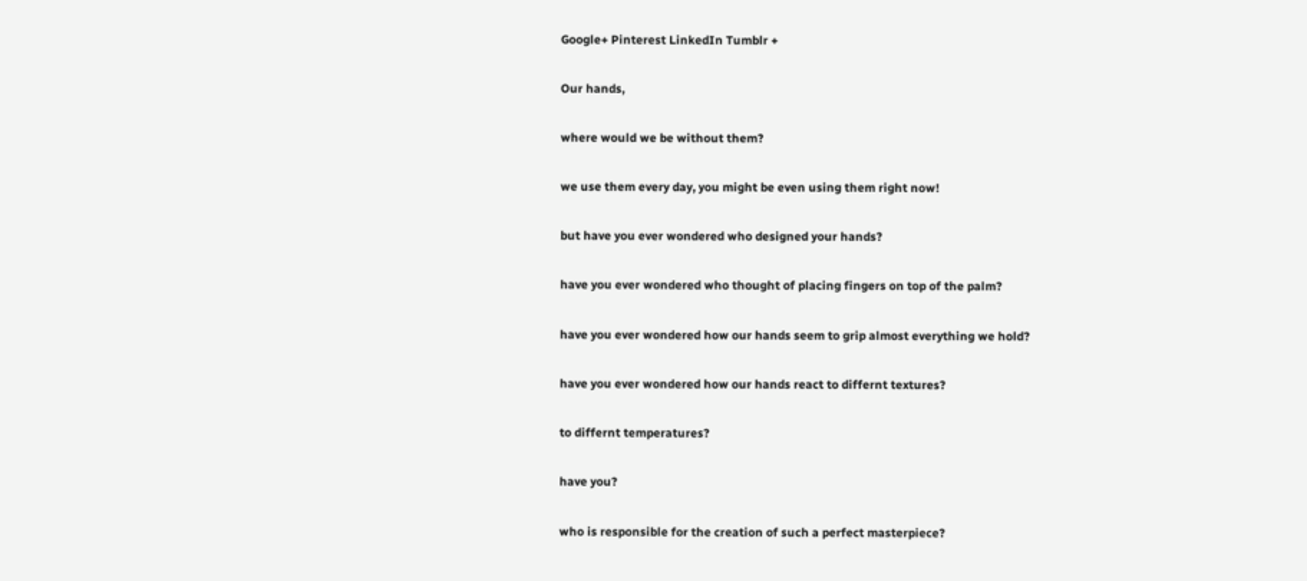Google+ Pinterest LinkedIn Tumblr +

Our hands,

where would we be without them?

we use them every day, you might be even using them right now!

but have you ever wondered who designed your hands?

have you ever wondered who thought of placing fingers on top of the palm?

have you ever wondered how our hands seem to grip almost everything we hold?

have you ever wondered how our hands react to differnt textures?

to differnt temperatures?

have you?

who is responsible for the creation of such a perfect masterpiece?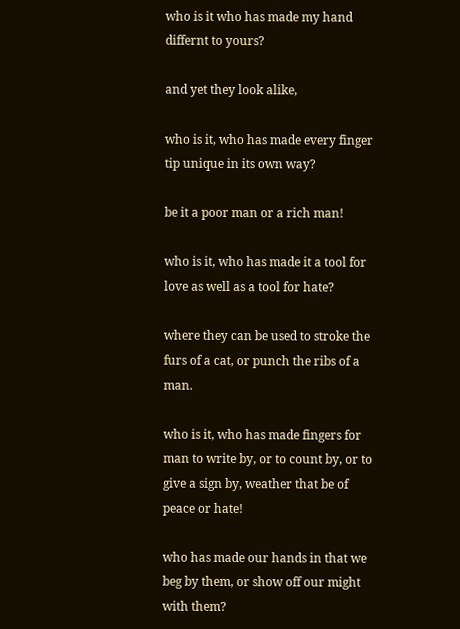who is it who has made my hand differnt to yours?

and yet they look alike,

who is it, who has made every finger tip unique in its own way?

be it a poor man or a rich man!

who is it, who has made it a tool for love as well as a tool for hate?

where they can be used to stroke the furs of a cat, or punch the ribs of a man.

who is it, who has made fingers for man to write by, or to count by, or to give a sign by, weather that be of peace or hate!

who has made our hands in that we beg by them, or show off our might with them?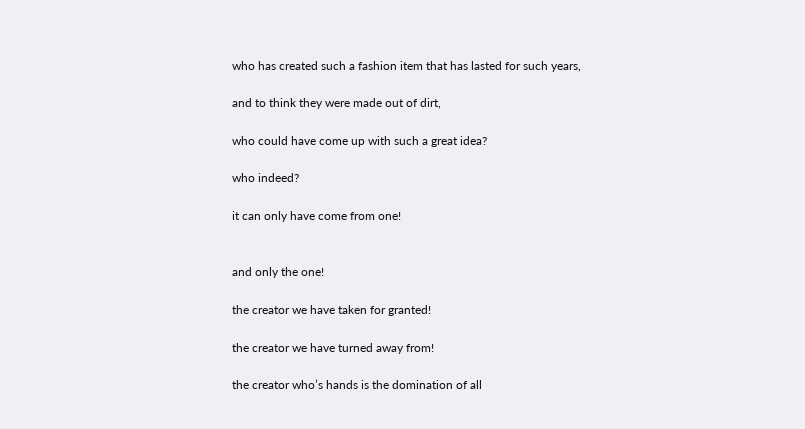who has created such a fashion item that has lasted for such years,

and to think they were made out of dirt,

who could have come up with such a great idea?

who indeed?

it can only have come from one!


and only the one!

the creator we have taken for granted!

the creator we have turned away from!

the creator who’s hands is the domination of all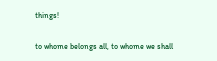things!

to whome belongs all, to whome we shall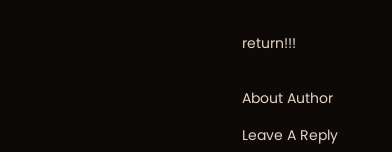return!!!


About Author

Leave A Reply